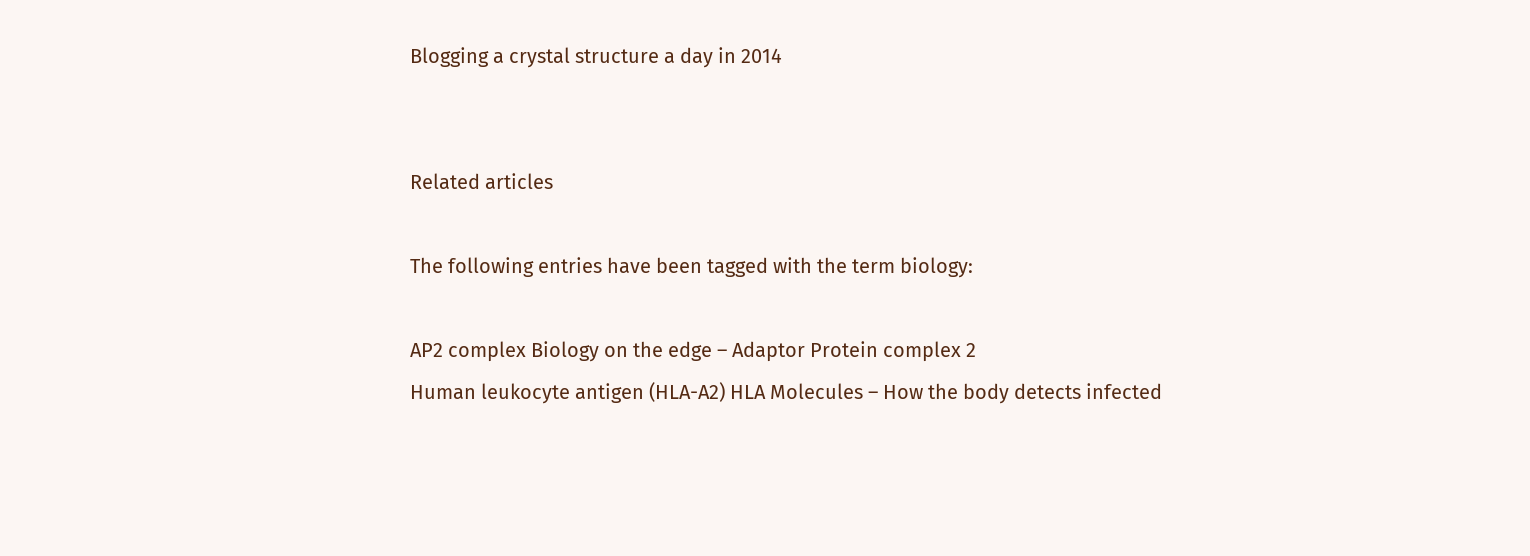Blogging a crystal structure a day in 2014


Related articles

The following entries have been tagged with the term biology:

AP2 complex Biology on the edge – Adaptor Protein complex 2
Human leukocyte antigen (HLA-A2) HLA Molecules – How the body detects infected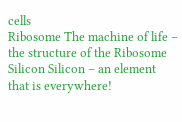cells
Ribosome The machine of life – the structure of the Ribosome
Silicon Silicon – an element that is everywhere!